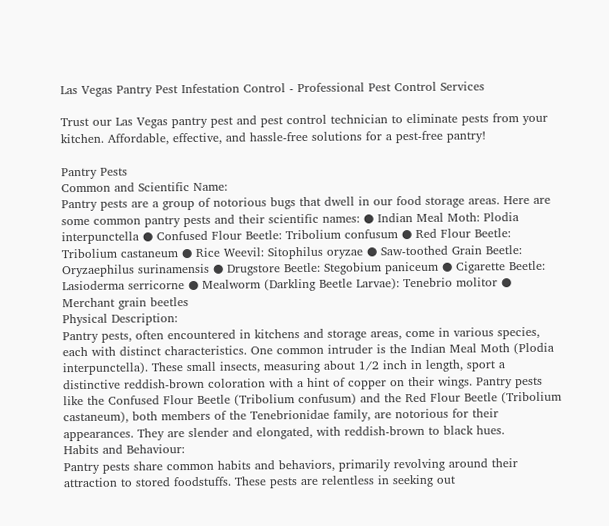Las Vegas Pantry Pest Infestation Control - Professional Pest Control Services

Trust our Las Vegas pantry pest and pest control technician to eliminate pests from your kitchen. Affordable, effective, and hassle-free solutions for a pest-free pantry!

Pantry Pests
Common and Scientific Name:
Pantry pests are a group of notorious bugs that dwell in our food storage areas. Here are some common pantry pests and their scientific names: ● Indian Meal Moth: Plodia interpunctella ● Confused Flour Beetle: Tribolium confusum ● Red Flour Beetle: Tribolium castaneum ● Rice Weevil: Sitophilus oryzae ● Saw-toothed Grain Beetle: Oryzaephilus surinamensis ● Drugstore Beetle: Stegobium paniceum ● Cigarette Beetle: Lasioderma serricorne ● Mealworm (Darkling Beetle Larvae): Tenebrio molitor ● Merchant grain beetles
Physical Description:
Pantry pests, often encountered in kitchens and storage areas, come in various species, each with distinct characteristics. One common intruder is the Indian Meal Moth (Plodia interpunctella). These small insects, measuring about 1/2 inch in length, sport a distinctive reddish-brown coloration with a hint of copper on their wings. Pantry pests like the Confused Flour Beetle (Tribolium confusum) and the Red Flour Beetle (Tribolium castaneum), both members of the Tenebrionidae family, are notorious for their appearances. They are slender and elongated, with reddish-brown to black hues.
Habits and Behaviour:
Pantry pests share common habits and behaviors, primarily revolving around their attraction to stored foodstuffs. These pests are relentless in seeking out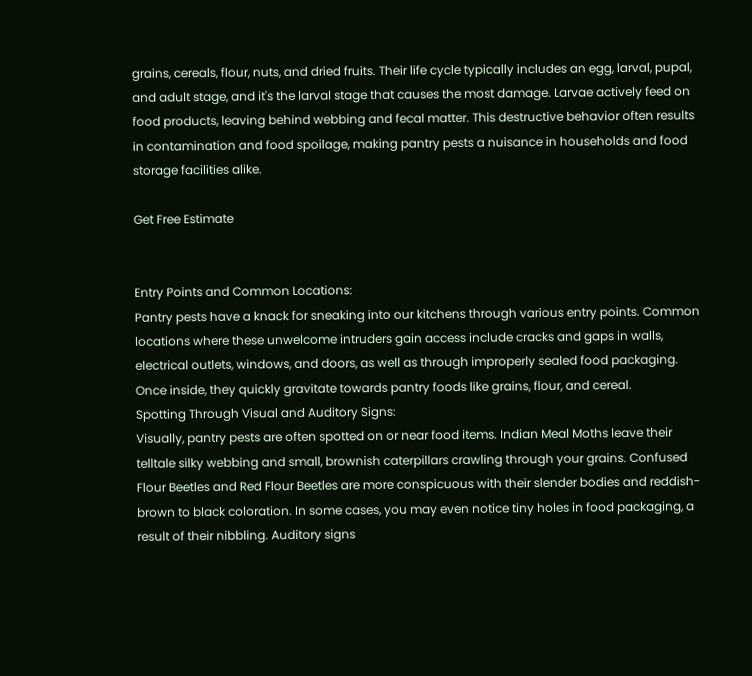grains, cereals, flour, nuts, and dried fruits. Their life cycle typically includes an egg, larval, pupal, and adult stage, and it's the larval stage that causes the most damage. Larvae actively feed on food products, leaving behind webbing and fecal matter. This destructive behavior often results in contamination and food spoilage, making pantry pests a nuisance in households and food storage facilities alike.

Get Free Estimate


Entry Points and Common Locations:
Pantry pests have a knack for sneaking into our kitchens through various entry points. Common locations where these unwelcome intruders gain access include cracks and gaps in walls, electrical outlets, windows, and doors, as well as through improperly sealed food packaging. Once inside, they quickly gravitate towards pantry foods like grains, flour, and cereal.
Spotting Through Visual and Auditory Signs:
Visually, pantry pests are often spotted on or near food items. Indian Meal Moths leave their telltale silky webbing and small, brownish caterpillars crawling through your grains. Confused Flour Beetles and Red Flour Beetles are more conspicuous with their slender bodies and reddish-brown to black coloration. In some cases, you may even notice tiny holes in food packaging, a result of their nibbling. Auditory signs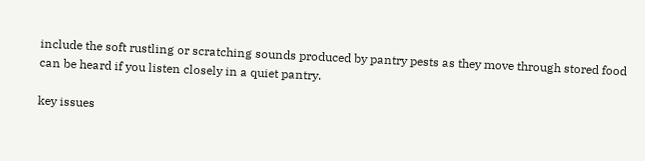include the soft rustling or scratching sounds produced by pantry pests as they move through stored food can be heard if you listen closely in a quiet pantry.

key issues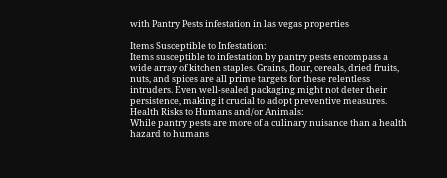with Pantry Pests infestation in las vegas properties

Items Susceptible to Infestation:
Items susceptible to infestation by pantry pests encompass a wide array of kitchen staples. Grains, flour, cereals, dried fruits, nuts, and spices are all prime targets for these relentless intruders. Even well-sealed packaging might not deter their persistence, making it crucial to adopt preventive measures.
Health Risks to Humans and/or Animals:
While pantry pests are more of a culinary nuisance than a health hazard to humans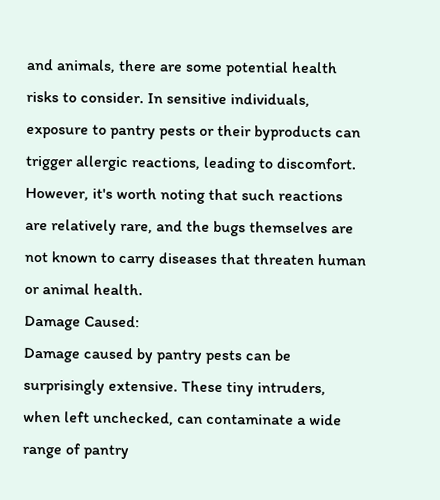and animals, there are some potential health risks to consider. In sensitive individuals, exposure to pantry pests or their byproducts can trigger allergic reactions, leading to discomfort. However, it's worth noting that such reactions are relatively rare, and the bugs themselves are not known to carry diseases that threaten human or animal health.
Damage Caused:
Damage caused by pantry pests can be surprisingly extensive. These tiny intruders, when left unchecked, can contaminate a wide range of pantry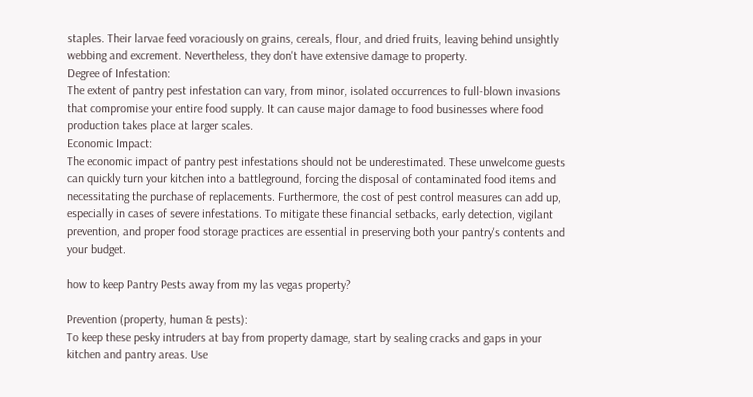staples. Their larvae feed voraciously on grains, cereals, flour, and dried fruits, leaving behind unsightly webbing and excrement. Nevertheless, they don't have extensive damage to property.
Degree of Infestation:
The extent of pantry pest infestation can vary, from minor, isolated occurrences to full-blown invasions that compromise your entire food supply. It can cause major damage to food businesses where food production takes place at larger scales.
Economic Impact:
The economic impact of pantry pest infestations should not be underestimated. These unwelcome guests can quickly turn your kitchen into a battleground, forcing the disposal of contaminated food items and necessitating the purchase of replacements. Furthermore, the cost of pest control measures can add up, especially in cases of severe infestations. To mitigate these financial setbacks, early detection, vigilant prevention, and proper food storage practices are essential in preserving both your pantry's contents and your budget.

how to keep Pantry Pests away from my las vegas property?

Prevention (property, human & pests):
To keep these pesky intruders at bay from property damage, start by sealing cracks and gaps in your kitchen and pantry areas. Use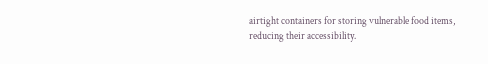airtight containers for storing vulnerable food items, reducing their accessibility.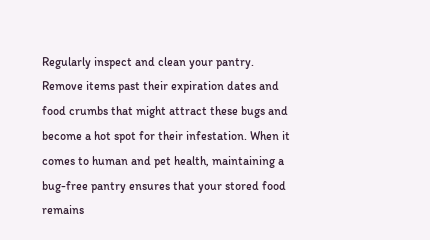Regularly inspect and clean your pantry. Remove items past their expiration dates and food crumbs that might attract these bugs and become a hot spot for their infestation. When it comes to human and pet health, maintaining a bug-free pantry ensures that your stored food remains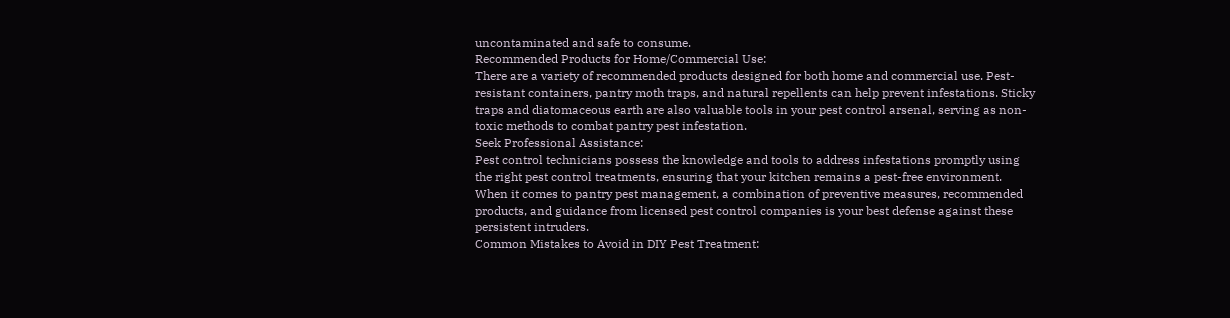uncontaminated and safe to consume.
Recommended Products for Home/Commercial Use:
There are a variety of recommended products designed for both home and commercial use. Pest-resistant containers, pantry moth traps, and natural repellents can help prevent infestations. Sticky traps and diatomaceous earth are also valuable tools in your pest control arsenal, serving as non-toxic methods to combat pantry pest infestation.
Seek Professional Assistance:
Pest control technicians possess the knowledge and tools to address infestations promptly using the right pest control treatments, ensuring that your kitchen remains a pest-free environment. When it comes to pantry pest management, a combination of preventive measures, recommended products, and guidance from licensed pest control companies is your best defense against these persistent intruders.
Common Mistakes to Avoid in DIY Pest Treatment: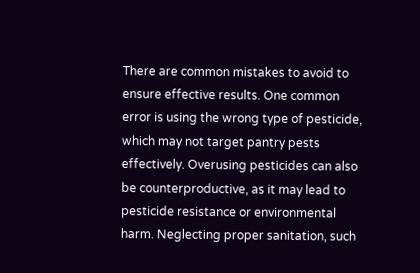There are common mistakes to avoid to ensure effective results. One common error is using the wrong type of pesticide, which may not target pantry pests effectively. Overusing pesticides can also be counterproductive, as it may lead to pesticide resistance or environmental harm. Neglecting proper sanitation, such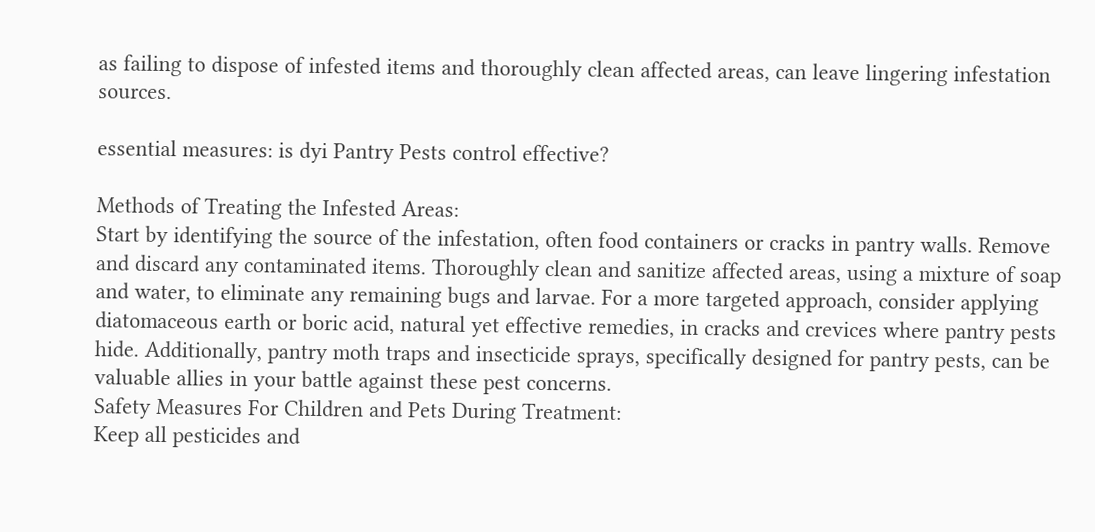as failing to dispose of infested items and thoroughly clean affected areas, can leave lingering infestation sources.

essential measures: is dyi Pantry Pests control effective?

Methods of Treating the Infested Areas:
Start by identifying the source of the infestation, often food containers or cracks in pantry walls. Remove and discard any contaminated items. Thoroughly clean and sanitize affected areas, using a mixture of soap and water, to eliminate any remaining bugs and larvae. For a more targeted approach, consider applying diatomaceous earth or boric acid, natural yet effective remedies, in cracks and crevices where pantry pests hide. Additionally, pantry moth traps and insecticide sprays, specifically designed for pantry pests, can be valuable allies in your battle against these pest concerns.
Safety Measures For Children and Pets During Treatment:
Keep all pesticides and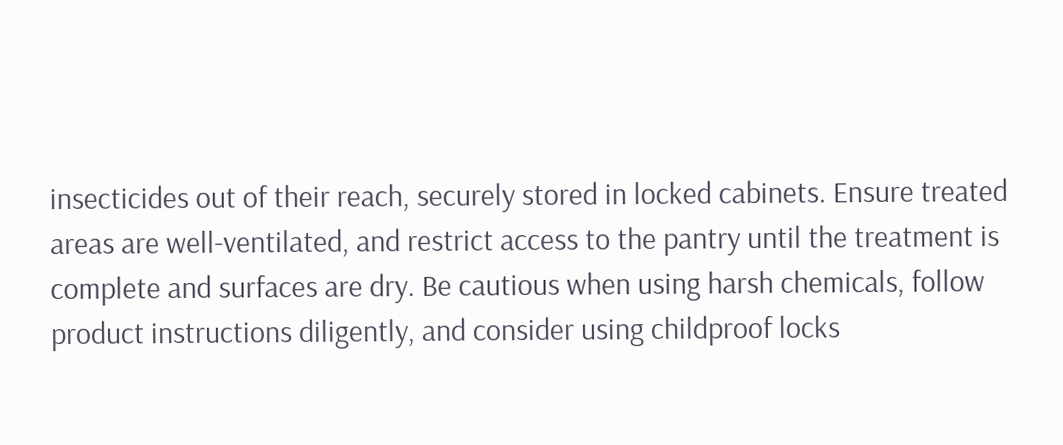insecticides out of their reach, securely stored in locked cabinets. Ensure treated areas are well-ventilated, and restrict access to the pantry until the treatment is complete and surfaces are dry. Be cautious when using harsh chemicals, follow product instructions diligently, and consider using childproof locks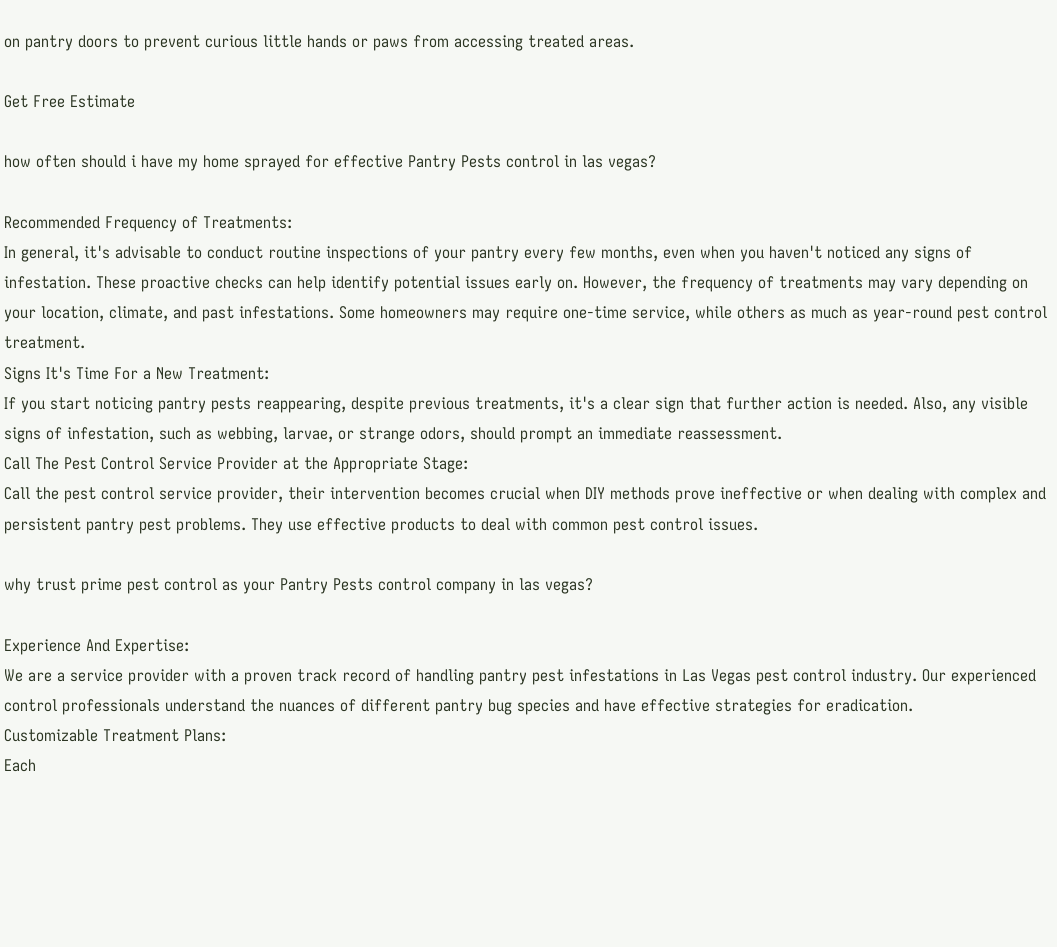on pantry doors to prevent curious little hands or paws from accessing treated areas.

Get Free Estimate

how often should i have my home sprayed for effective Pantry Pests control in las vegas?

Recommended Frequency of Treatments:
In general, it's advisable to conduct routine inspections of your pantry every few months, even when you haven't noticed any signs of infestation. These proactive checks can help identify potential issues early on. However, the frequency of treatments may vary depending on your location, climate, and past infestations. Some homeowners may require one-time service, while others as much as year-round pest control treatment.
Signs It's Time For a New Treatment:
If you start noticing pantry pests reappearing, despite previous treatments, it's a clear sign that further action is needed. Also, any visible signs of infestation, such as webbing, larvae, or strange odors, should prompt an immediate reassessment.
Call The Pest Control Service Provider at the Appropriate Stage:
Call the pest control service provider, their intervention becomes crucial when DIY methods prove ineffective or when dealing with complex and persistent pantry pest problems. They use effective products to deal with common pest control issues.

why trust prime pest control as your Pantry Pests control company in las vegas?

Experience And Expertise:
We are a service provider with a proven track record of handling pantry pest infestations in Las Vegas pest control industry. Our experienced control professionals understand the nuances of different pantry bug species and have effective strategies for eradication.
Customizable Treatment Plans:
Each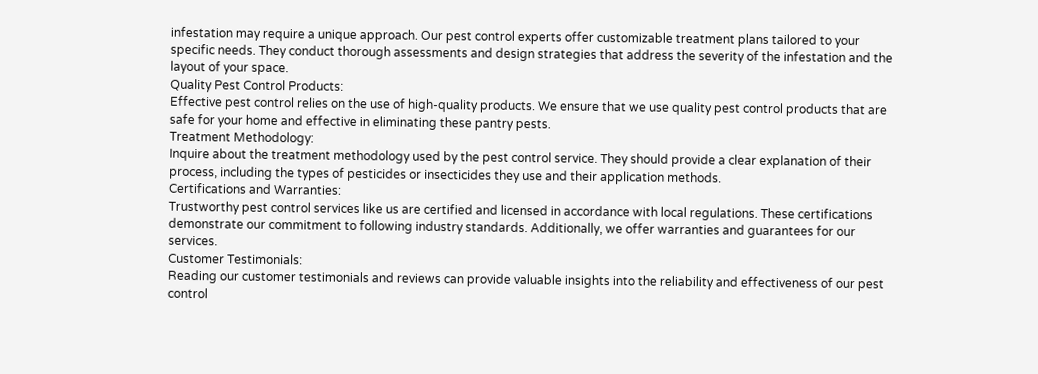infestation may require a unique approach. Our pest control experts offer customizable treatment plans tailored to your specific needs. They conduct thorough assessments and design strategies that address the severity of the infestation and the layout of your space.
Quality Pest Control Products:
Effective pest control relies on the use of high-quality products. We ensure that we use quality pest control products that are safe for your home and effective in eliminating these pantry pests.
Treatment Methodology:
Inquire about the treatment methodology used by the pest control service. They should provide a clear explanation of their process, including the types of pesticides or insecticides they use and their application methods.
Certifications and Warranties:
Trustworthy pest control services like us are certified and licensed in accordance with local regulations. These certifications demonstrate our commitment to following industry standards. Additionally, we offer warranties and guarantees for our services.
Customer Testimonials:
Reading our customer testimonials and reviews can provide valuable insights into the reliability and effectiveness of our pest control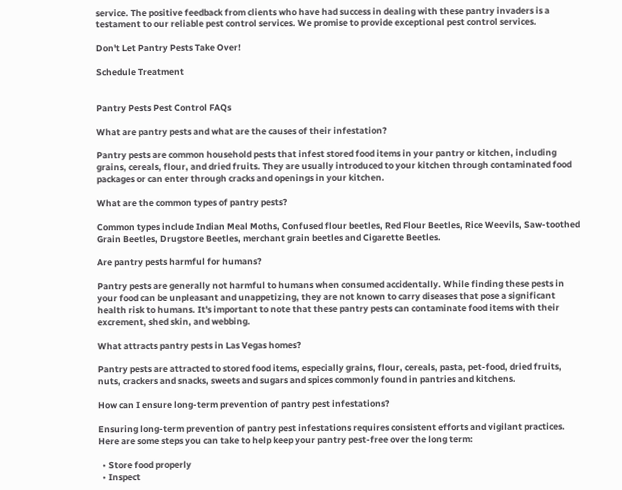service. The positive feedback from clients who have had success in dealing with these pantry invaders is a testament to our reliable pest control services. We promise to provide exceptional pest control services.

Don't Let Pantry Pests Take Over!

Schedule Treatment


Pantry Pests Pest Control FAQs

What are pantry pests and what are the causes of their infestation?

Pantry pests are common household pests that infest stored food items in your pantry or kitchen, including grains, cereals, flour, and dried fruits. They are usually introduced to your kitchen through contaminated food packages or can enter through cracks and openings in your kitchen.

What are the common types of pantry pests?

Common types include Indian Meal Moths, Confused flour beetles, Red Flour Beetles, Rice Weevils, Saw-toothed Grain Beetles, Drugstore Beetles, merchant grain beetles and Cigarette Beetles.

Are pantry pests harmful for humans?

Pantry pests are generally not harmful to humans when consumed accidentally. While finding these pests in your food can be unpleasant and unappetizing, they are not known to carry diseases that pose a significant health risk to humans. It's important to note that these pantry pests can contaminate food items with their excrement, shed skin, and webbing.

What attracts pantry pests in Las Vegas homes?

Pantry pests are attracted to stored food items, especially grains, flour, cereals, pasta, pet-food, dried fruits, nuts, crackers and snacks, sweets and sugars and spices commonly found in pantries and kitchens.

How can I ensure long-term prevention of pantry pest infestations?

Ensuring long-term prevention of pantry pest infestations requires consistent efforts and vigilant practices. Here are some steps you can take to help keep your pantry pest-free over the long term:

  • Store food properly
  • Inspect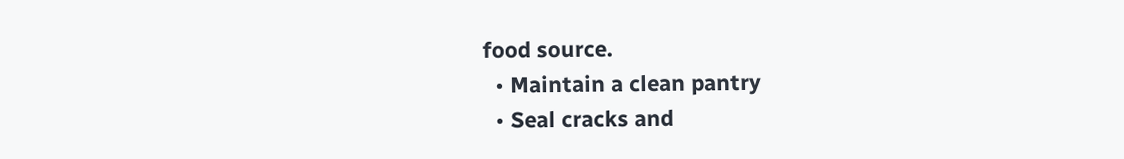food source.
  • Maintain a clean pantry
  • Seal cracks and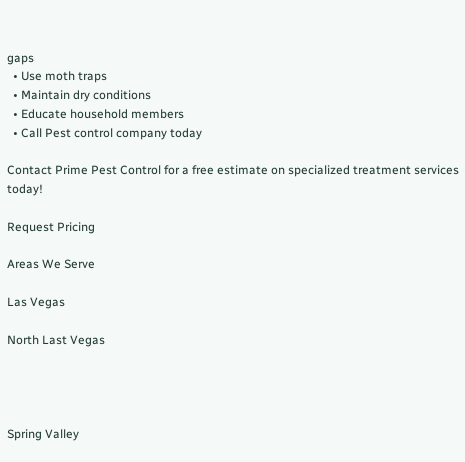gaps
  • Use moth traps
  • Maintain dry conditions
  • Educate household members
  • Call Pest control company today

Contact Prime Pest Control for a free estimate on specialized treatment services today!

Request Pricing

Areas We Serve

Las Vegas

North Last Vegas




Spring Valley